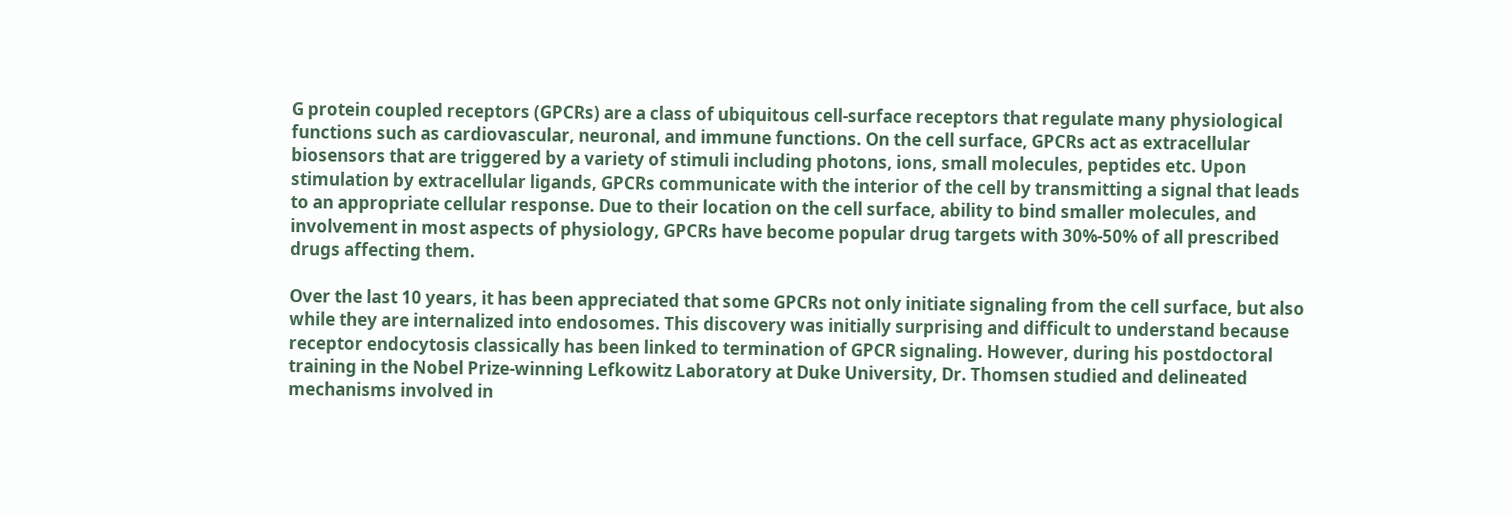G protein coupled receptors (GPCRs) are a class of ubiquitous cell-surface receptors that regulate many physiological functions such as cardiovascular, neuronal, and immune functions. On the cell surface, GPCRs act as extracellular biosensors that are triggered by a variety of stimuli including photons, ions, small molecules, peptides etc. Upon stimulation by extracellular ligands, GPCRs communicate with the interior of the cell by transmitting a signal that leads to an appropriate cellular response. Due to their location on the cell surface, ability to bind smaller molecules, and involvement in most aspects of physiology, GPCRs have become popular drug targets with 30%-50% of all prescribed drugs affecting them.

Over the last 10 years, it has been appreciated that some GPCRs not only initiate signaling from the cell surface, but also while they are internalized into endosomes. This discovery was initially surprising and difficult to understand because receptor endocytosis classically has been linked to termination of GPCR signaling. However, during his postdoctoral training in the Nobel Prize-winning Lefkowitz Laboratory at Duke University, Dr. Thomsen studied and delineated mechanisms involved in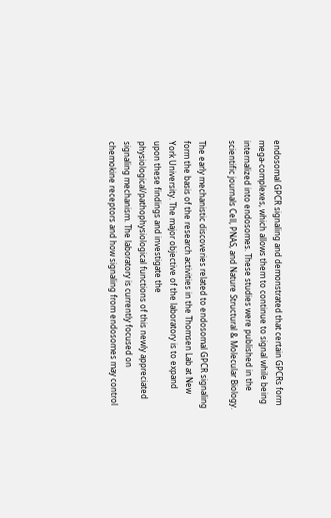endosomal GPCR signaling and demonstrated that certain GPCRs form mega-complexes, which allows them to continue to signal while being internalized into endosomes. These studies were published in the scientific journals Cell, PNAS, and Nature Structural & Molecular Biology.

The early mechanistic discoveries related to endosomal GPCR signaling form the basis of the research activities in the Thomsen Lab at New York University. The major objective of the laboratory is to expand upon these findings and investigate the physiological/pathophysiological functions of this newly appreciated signaling mechanism. The laboratory is currently focused on chemokine receptors and how signaling from endosomes may control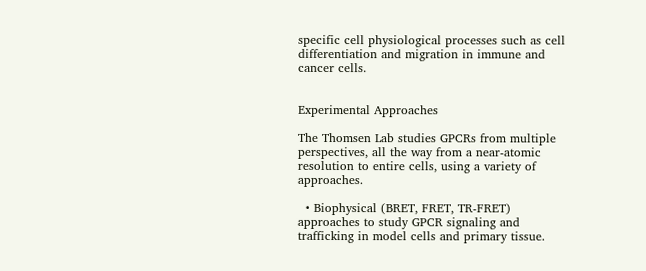specific cell physiological processes such as cell differentiation and migration in immune and cancer cells.


Experimental Approaches

The Thomsen Lab studies GPCRs from multiple perspectives, all the way from a near-atomic resolution to entire cells, using a variety of approaches.

  • Biophysical (BRET, FRET, TR-FRET) approaches to study GPCR signaling and trafficking in model cells and primary tissue.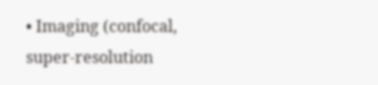• Imaging (confocal, super-resolution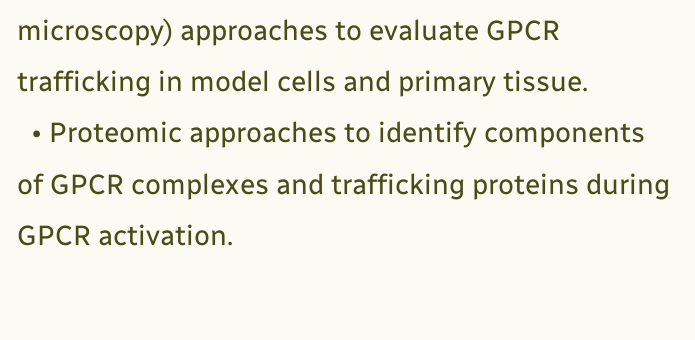microscopy) approaches to evaluate GPCR trafficking in model cells and primary tissue.
  • Proteomic approaches to identify components of GPCR complexes and trafficking proteins during GPCR activation.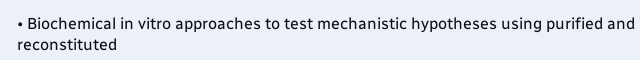• Biochemical in vitro approaches to test mechanistic hypotheses using purified and reconstituted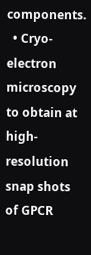components.
  • Cryo-electron microscopy to obtain at high-resolution snap shots of GPCR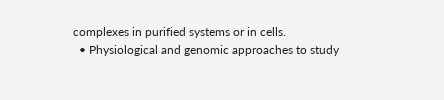complexes in purified systems or in cells.
  • Physiological and genomic approaches to study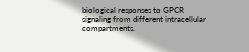biological responses to GPCR signaling from different intracellular compartments.